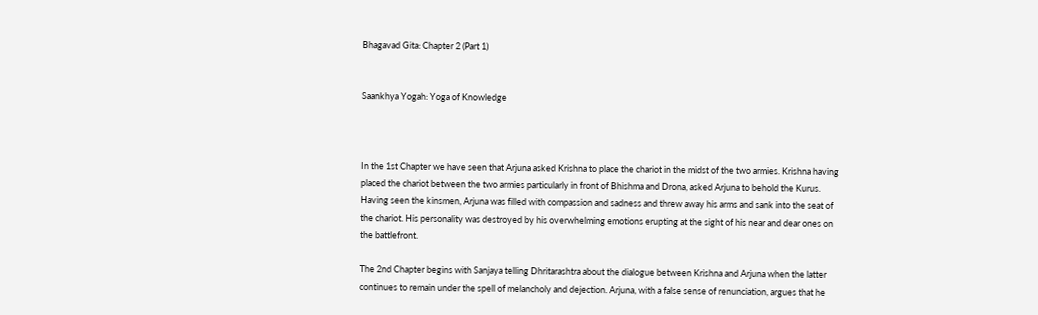Bhagavad Gita: Chapter 2 (Part 1)


Saankhya Yogah: Yoga of Knowledge



In the 1st Chapter we have seen that Arjuna asked Krishna to place the chariot in the midst of the two armies. Krishna having placed the chariot between the two armies particularly in front of Bhishma and Drona, asked Arjuna to behold the Kurus. Having seen the kinsmen, Arjuna was filled with compassion and sadness and threw away his arms and sank into the seat of the chariot. His personality was destroyed by his overwhelming emotions erupting at the sight of his near and dear ones on the battlefront.

The 2nd Chapter begins with Sanjaya telling Dhritarashtra about the dialogue between Krishna and Arjuna when the latter continues to remain under the spell of melancholy and dejection. Arjuna, with a false sense of renunciation, argues that he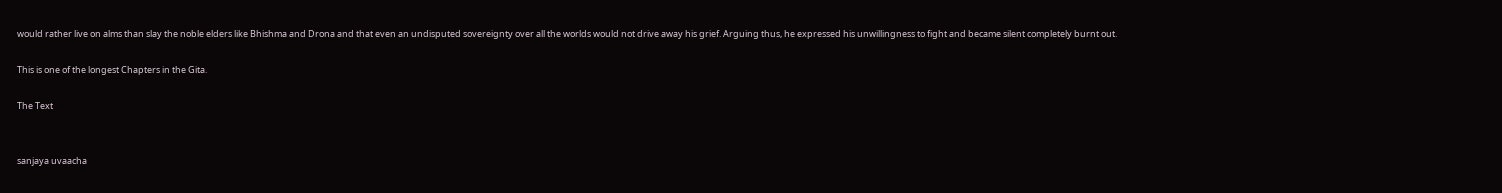would rather live on alms than slay the noble elders like Bhishma and Drona and that even an undisputed sovereignty over all the worlds would not drive away his grief. Arguing thus, he expressed his unwillingness to fight and became silent completely burnt out.

This is one of the longest Chapters in the Gita.

The Text


sanjaya uvaacha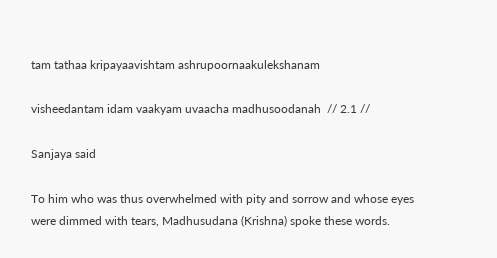tam tathaa kripayaavishtam ashrupoornaakulekshanam

visheedantam idam vaakyam uvaacha madhusoodanah  // 2.1 //

Sanjaya said

To him who was thus overwhelmed with pity and sorrow and whose eyes were dimmed with tears, Madhusudana (Krishna) spoke these words.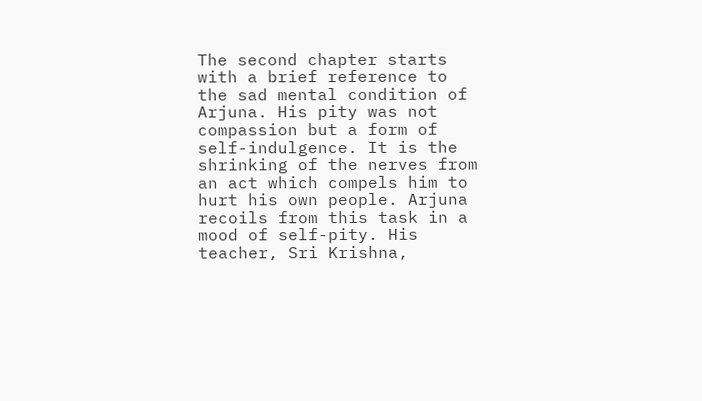The second chapter starts with a brief reference to the sad mental condition of Arjuna. His pity was not compassion but a form of self-indulgence. It is the shrinking of the nerves from an act which compels him to hurt his own people. Arjuna recoils from this task in a mood of self-pity. His teacher, Sri Krishna,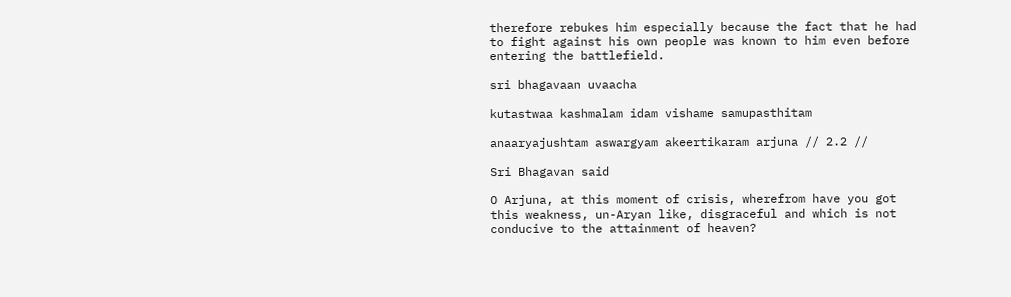therefore rebukes him especially because the fact that he had to fight against his own people was known to him even before entering the battlefield.

sri bhagavaan uvaacha

kutastwaa kashmalam idam vishame samupasthitam

anaaryajushtam aswargyam akeertikaram arjuna // 2.2 //

Sri Bhagavan said

O Arjuna, at this moment of crisis, wherefrom have you got this weakness, un-Aryan like, disgraceful and which is not conducive to the attainment of heaven?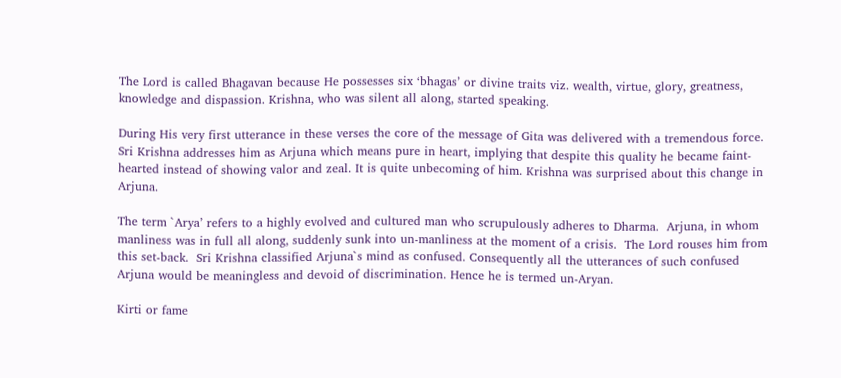The Lord is called Bhagavan because He possesses six ‘bhagas’ or divine traits viz. wealth, virtue, glory, greatness, knowledge and dispassion. Krishna, who was silent all along, started speaking.

During His very first utterance in these verses the core of the message of Gita was delivered with a tremendous force. Sri Krishna addresses him as Arjuna which means pure in heart, implying that despite this quality he became faint-hearted instead of showing valor and zeal. It is quite unbecoming of him. Krishna was surprised about this change in Arjuna.

The term `Arya’ refers to a highly evolved and cultured man who scrupulously adheres to Dharma.  Arjuna, in whom manliness was in full all along, suddenly sunk into un-manliness at the moment of a crisis.  The Lord rouses him from this set-back.  Sri Krishna classified Arjuna`s mind as confused. Consequently all the utterances of such confused Arjuna would be meaningless and devoid of discrimination. Hence he is termed un-Aryan.

Kirti or fame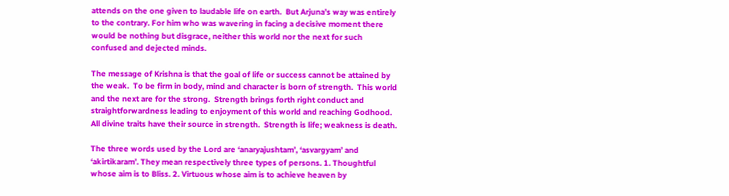attends on the one given to laudable life on earth.  But Arjuna’s way was entirely to the contrary. For him who was wavering in facing a decisive moment there would be nothing but disgrace, neither this world nor the next for such confused and dejected minds.

The message of Krishna is that the goal of life or success cannot be attained by the weak.  To be firm in body, mind and character is born of strength.  This world and the next are for the strong.  Strength brings forth right conduct and straightforwardness leading to enjoyment of this world and reaching Godhood.  All divine traits have their source in strength.  Strength is life; weakness is death.

The three words used by the Lord are ‘anaryajushtam’, ‘asvargyam’ and ‘akirtikaram’. They mean respectively three types of persons. 1. Thoughtful whose aim is to Bliss. 2. Virtuous whose aim is to achieve heaven by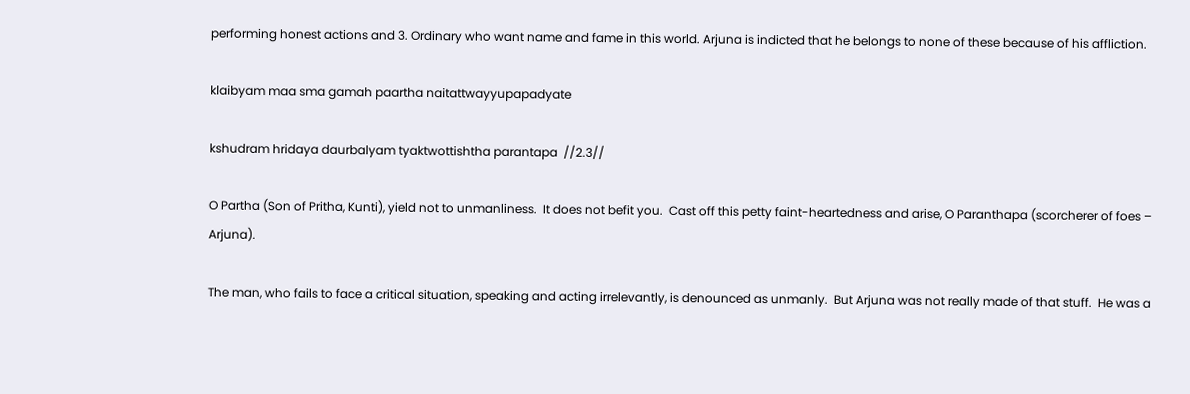performing honest actions and 3. Ordinary who want name and fame in this world. Arjuna is indicted that he belongs to none of these because of his affliction.

klaibyam maa sma gamah paartha naitattwayyupapadyate

kshudram hridaya daurbalyam tyaktwottishtha parantapa  //2.3//

O Partha (Son of Pritha, Kunti), yield not to unmanliness.  It does not befit you.  Cast off this petty faint-heartedness and arise, O Paranthapa (scorcherer of foes – Arjuna).

The man, who fails to face a critical situation, speaking and acting irrelevantly, is denounced as unmanly.  But Arjuna was not really made of that stuff.  He was a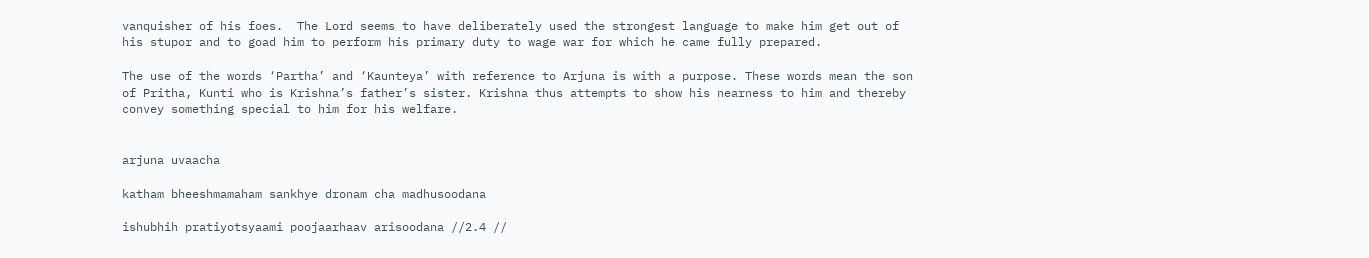vanquisher of his foes.  The Lord seems to have deliberately used the strongest language to make him get out of his stupor and to goad him to perform his primary duty to wage war for which he came fully prepared.

The use of the words ‘Partha’ and ‘Kaunteya’ with reference to Arjuna is with a purpose. These words mean the son of Pritha, Kunti who is Krishna’s father’s sister. Krishna thus attempts to show his nearness to him and thereby convey something special to him for his welfare.


arjuna uvaacha

katham bheeshmamaham sankhye dronam cha madhusoodana

ishubhih pratiyotsyaami poojaarhaav arisoodana //2.4 //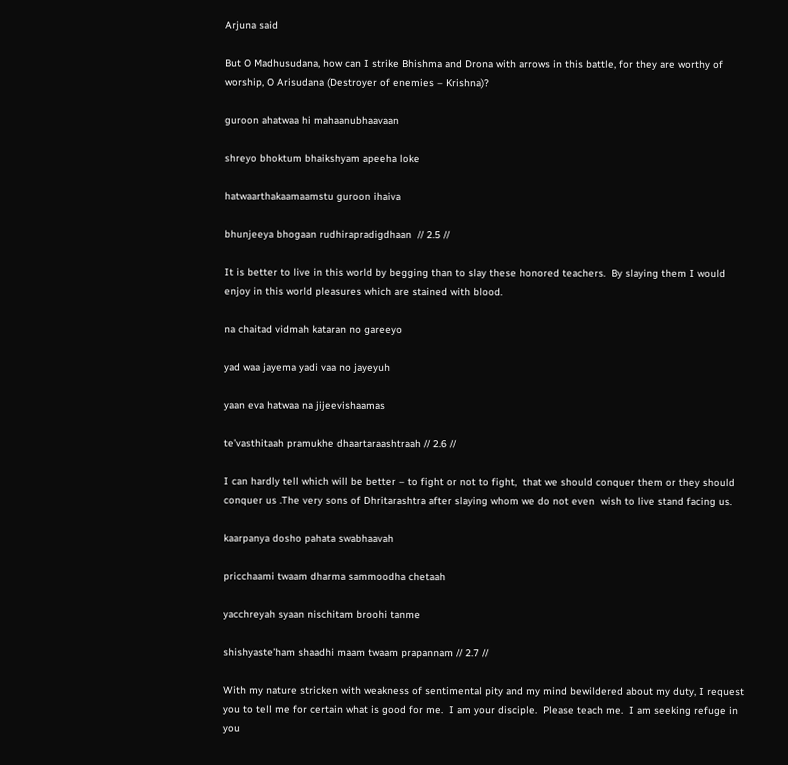Arjuna said

But O Madhusudana, how can I strike Bhishma and Drona with arrows in this battle, for they are worthy of worship, O Arisudana (Destroyer of enemies – Krishna)?

guroon ahatwaa hi mahaanubhaavaan

shreyo bhoktum bhaikshyam apeeha loke

hatwaarthakaamaamstu guroon ihaiva

bhunjeeya bhogaan rudhirapradigdhaan  // 2.5 //

It is better to live in this world by begging than to slay these honored teachers.  By slaying them I would enjoy in this world pleasures which are stained with blood.

na chaitad vidmah kataran no gareeyo

yad waa jayema yadi vaa no jayeyuh

yaan eva hatwaa na jijeevishaamas

te’vasthitaah pramukhe dhaartaraashtraah // 2.6 //

I can hardly tell which will be better – to fight or not to fight,  that we should conquer them or they should conquer us .The very sons of Dhritarashtra after slaying whom we do not even  wish to live stand facing us.

kaarpanya dosho pahata swabhaavah

pricchaami twaam dharma sammoodha chetaah

yacchreyah syaan nischitam broohi tanme

shishyaste’ham shaadhi maam twaam prapannam // 2.7 //

With my nature stricken with weakness of sentimental pity and my mind bewildered about my duty, I request you to tell me for certain what is good for me.  I am your disciple.  Please teach me.  I am seeking refuge in you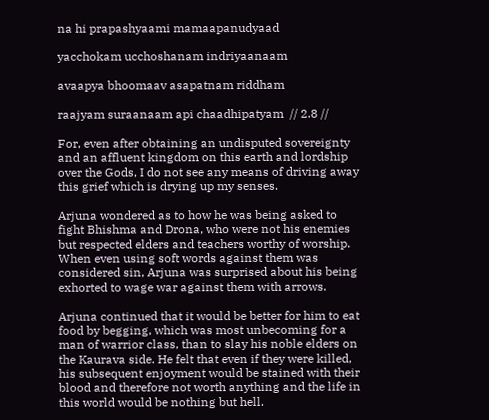na hi prapashyaami mamaapanudyaad

yacchokam ucchoshanam indriyaanaam

avaapya bhoomaav asapatnam riddham

raajyam suraanaam api chaadhipatyam  // 2.8 //

For, even after obtaining an undisputed sovereignty and an affluent kingdom on this earth and lordship over the Gods, I do not see any means of driving away this grief which is drying up my senses.

Arjuna wondered as to how he was being asked to fight Bhishma and Drona, who were not his enemies but respected elders and teachers worthy of worship.  When even using soft words against them was considered sin, Arjuna was surprised about his being exhorted to wage war against them with arrows.

Arjuna continued that it would be better for him to eat food by begging, which was most unbecoming for a man of warrior class, than to slay his noble elders on the Kaurava side. He felt that even if they were killed, his subsequent enjoyment would be stained with their blood and therefore not worth anything and the life in this world would be nothing but hell.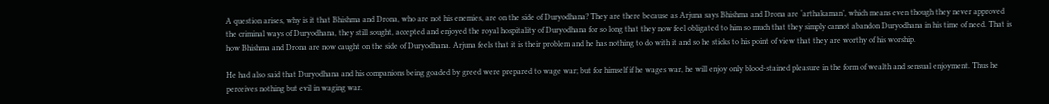A question arises, why is it that Bhishma and Drona, who are not his enemies, are on the side of Duryodhana? They are there because as Arjuna says Bhishma and Drona are ‘arthakaman’, which means even though they never approved the criminal ways of Duryodhana, they still sought, accepted and enjoyed the royal hospitality of Duryodhana for so long that they now feel obligated to him so much that they simply cannot abandon Duryodhana in his time of need. That is how Bhishma and Drona are now caught on the side of Duryodhana. Arjuna feels that it is their problem and he has nothing to do with it and so he sticks to his point of view that they are worthy of his worship.

He had also said that Duryodhana and his companions being goaded by greed were prepared to wage war; but for himself if he wages war, he will enjoy only blood-stained pleasure in the form of wealth and sensual enjoyment. Thus he perceives nothing but evil in waging war.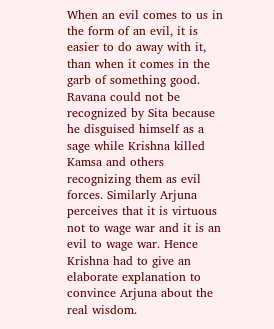When an evil comes to us in the form of an evil, it is easier to do away with it, than when it comes in the garb of something good. Ravana could not be recognized by Sita because he disguised himself as a sage while Krishna killed Kamsa and others recognizing them as evil forces. Similarly Arjuna perceives that it is virtuous not to wage war and it is an evil to wage war. Hence Krishna had to give an elaborate explanation to convince Arjuna about the real wisdom.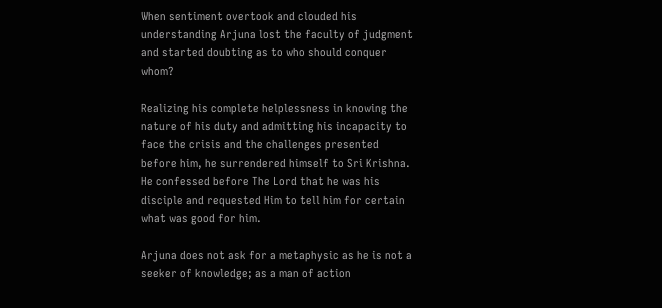When sentiment overtook and clouded his understanding Arjuna lost the faculty of judgment and started doubting as to who should conquer whom?

Realizing his complete helplessness in knowing the nature of his duty and admitting his incapacity to face the crisis and the challenges presented before him, he surrendered himself to Sri Krishna. He confessed before The Lord that he was his disciple and requested Him to tell him for certain what was good for him.

Arjuna does not ask for a metaphysic as he is not a seeker of knowledge; as a man of action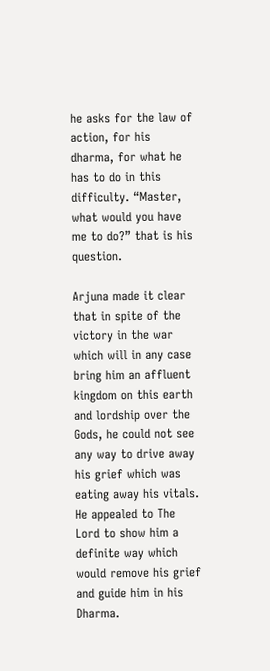he asks for the law of action, for his dharma, for what he has to do in this difficulty. “Master, what would you have me to do?” that is his question.

Arjuna made it clear that in spite of the victory in the war which will in any case bring him an affluent kingdom on this earth and lordship over the Gods, he could not see any way to drive away his grief which was eating away his vitals.  He appealed to The Lord to show him a definite way which would remove his grief and guide him in his Dharma.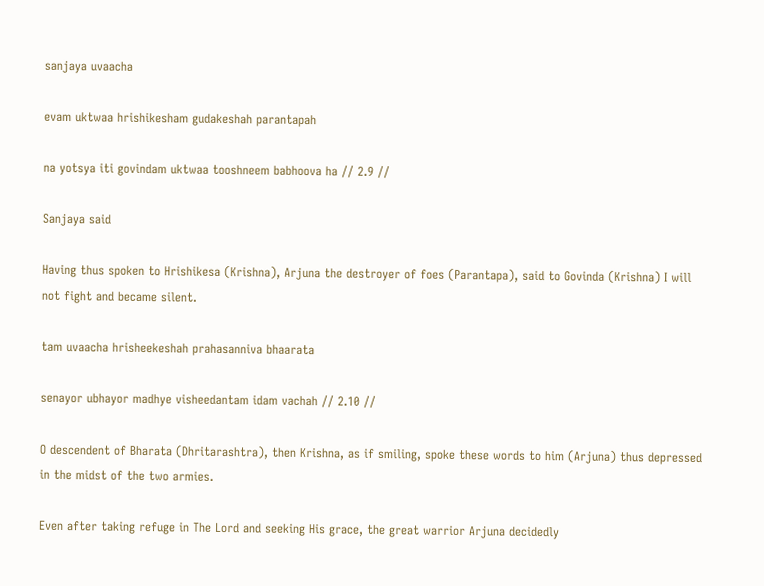sanjaya uvaacha

evam uktwaa hrishikesham gudakeshah parantapah

na yotsya iti govindam uktwaa tooshneem babhoova ha // 2.9 //

Sanjaya said

Having thus spoken to Hrishikesa (Krishna), Arjuna the destroyer of foes (Parantapa), said to Govinda (Krishna) I will not fight and became silent.

tam uvaacha hrisheekeshah prahasanniva bhaarata

senayor ubhayor madhye visheedantam idam vachah // 2.10 //

O descendent of Bharata (Dhritarashtra), then Krishna, as if smiling, spoke these words to him (Arjuna) thus depressed in the midst of the two armies.

Even after taking refuge in The Lord and seeking His grace, the great warrior Arjuna decidedly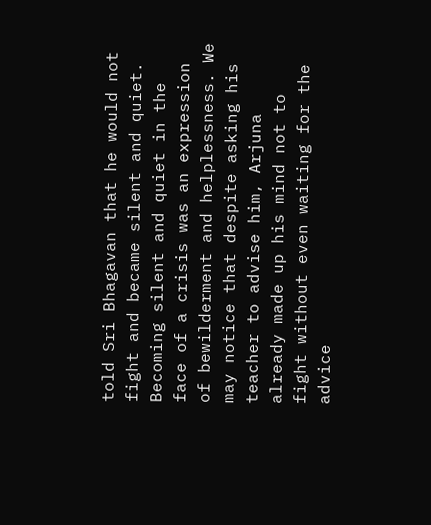told Sri Bhagavan that he would not fight and became silent and quiet. Becoming silent and quiet in the face of a crisis was an expression of bewilderment and helplessness. We may notice that despite asking his teacher to advise him, Arjuna already made up his mind not to fight without even waiting for the advice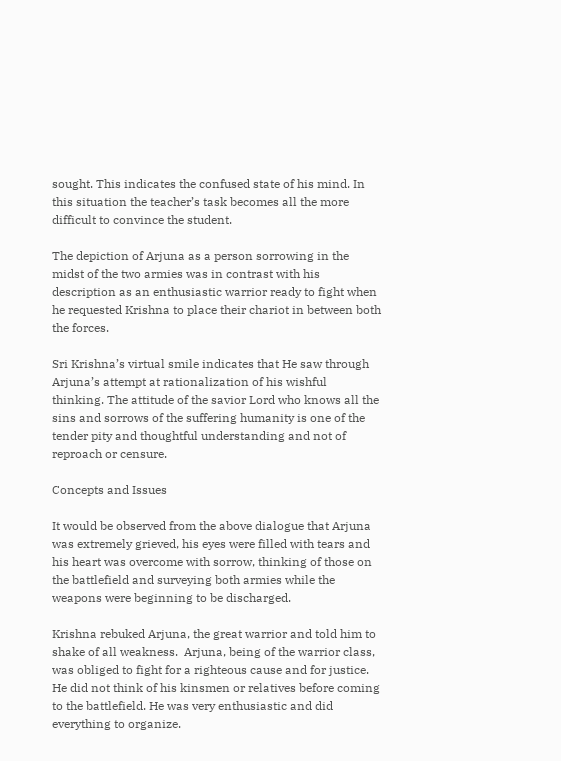sought. This indicates the confused state of his mind. In this situation the teacher’s task becomes all the more difficult to convince the student.

The depiction of Arjuna as a person sorrowing in the midst of the two armies was in contrast with his description as an enthusiastic warrior ready to fight when he requested Krishna to place their chariot in between both the forces.

Sri Krishna’s virtual smile indicates that He saw through Arjuna’s attempt at rationalization of his wishful thinking. The attitude of the savior Lord who knows all the sins and sorrows of the suffering humanity is one of the tender pity and thoughtful understanding and not of reproach or censure.

Concepts and Issues

It would be observed from the above dialogue that Arjuna was extremely grieved, his eyes were filled with tears and his heart was overcome with sorrow, thinking of those on the battlefield and surveying both armies while the weapons were beginning to be discharged.

Krishna rebuked Arjuna, the great warrior and told him to shake of all weakness.  Arjuna, being of the warrior class, was obliged to fight for a righteous cause and for justice. He did not think of his kinsmen or relatives before coming to the battlefield. He was very enthusiastic and did everything to organize.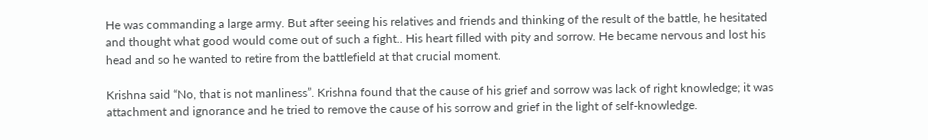He was commanding a large army. But after seeing his relatives and friends and thinking of the result of the battle, he hesitated and thought what good would come out of such a fight.. His heart filled with pity and sorrow. He became nervous and lost his head and so he wanted to retire from the battlefield at that crucial moment.

Krishna said “No, that is not manliness”. Krishna found that the cause of his grief and sorrow was lack of right knowledge; it was attachment and ignorance and he tried to remove the cause of his sorrow and grief in the light of self-knowledge.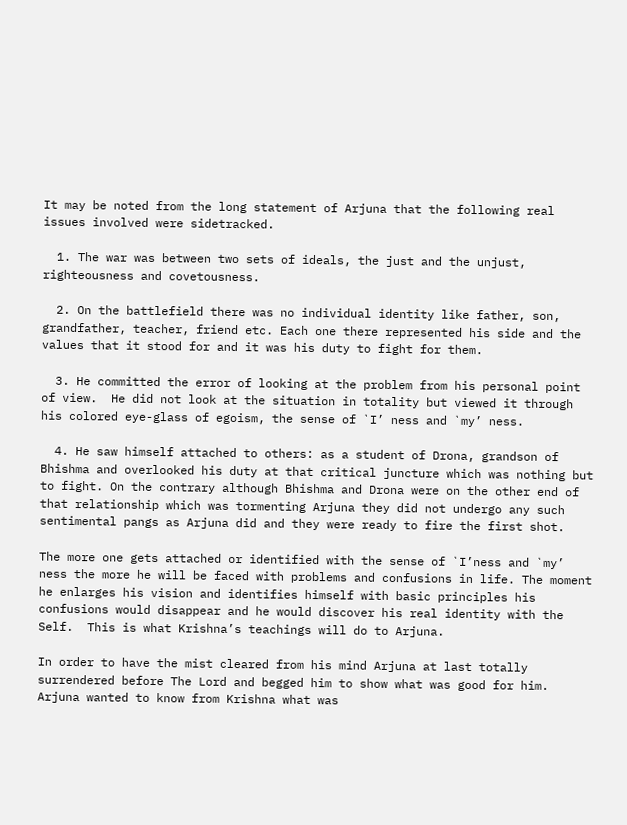It may be noted from the long statement of Arjuna that the following real issues involved were sidetracked.

  1. The war was between two sets of ideals, the just and the unjust, righteousness and covetousness.

  2. On the battlefield there was no individual identity like father, son, grandfather, teacher, friend etc. Each one there represented his side and the values that it stood for and it was his duty to fight for them.

  3. He committed the error of looking at the problem from his personal point of view.  He did not look at the situation in totality but viewed it through his colored eye-glass of egoism, the sense of `I’ ness and `my’ ness.

  4. He saw himself attached to others: as a student of Drona, grandson of Bhishma and overlooked his duty at that critical juncture which was nothing but to fight. On the contrary although Bhishma and Drona were on the other end of that relationship which was tormenting Arjuna they did not undergo any such sentimental pangs as Arjuna did and they were ready to fire the first shot.

The more one gets attached or identified with the sense of `I’ness and `my’ ness the more he will be faced with problems and confusions in life. The moment he enlarges his vision and identifies himself with basic principles his confusions would disappear and he would discover his real identity with the Self.  This is what Krishna’s teachings will do to Arjuna.

In order to have the mist cleared from his mind Arjuna at last totally surrendered before The Lord and begged him to show what was good for him.  Arjuna wanted to know from Krishna what was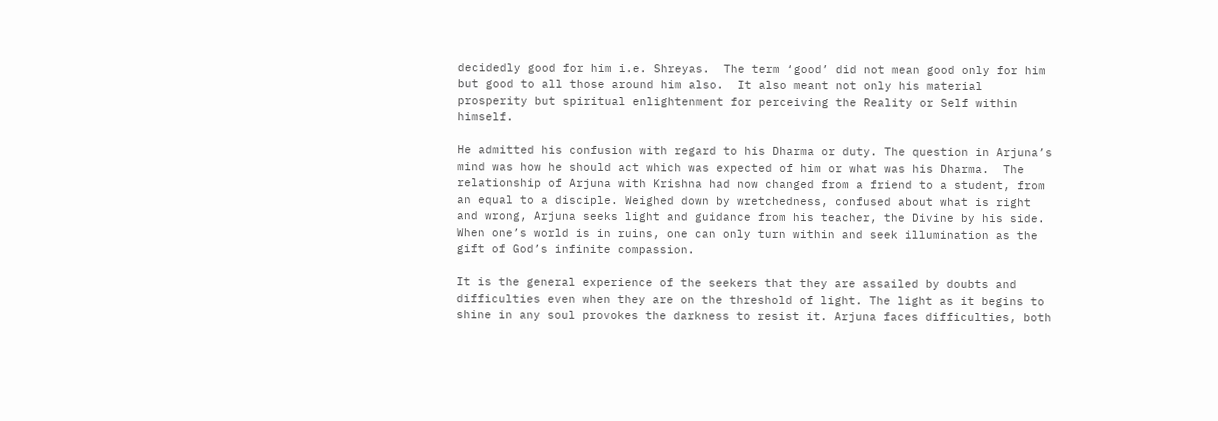decidedly good for him i.e. Shreyas.  The term ‘good’ did not mean good only for him but good to all those around him also.  It also meant not only his material prosperity but spiritual enlightenment for perceiving the Reality or Self within himself.

He admitted his confusion with regard to his Dharma or duty. The question in Arjuna’s mind was how he should act which was expected of him or what was his Dharma.  The relationship of Arjuna with Krishna had now changed from a friend to a student, from an equal to a disciple. Weighed down by wretchedness, confused about what is right and wrong, Arjuna seeks light and guidance from his teacher, the Divine by his side. When one’s world is in ruins, one can only turn within and seek illumination as the gift of God’s infinite compassion.

It is the general experience of the seekers that they are assailed by doubts and difficulties even when they are on the threshold of light. The light as it begins to shine in any soul provokes the darkness to resist it. Arjuna faces difficulties, both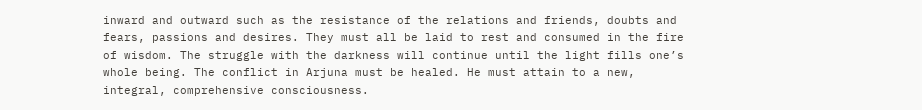inward and outward such as the resistance of the relations and friends, doubts and fears, passions and desires. They must all be laid to rest and consumed in the fire of wisdom. The struggle with the darkness will continue until the light fills one’s whole being. The conflict in Arjuna must be healed. He must attain to a new, integral, comprehensive consciousness.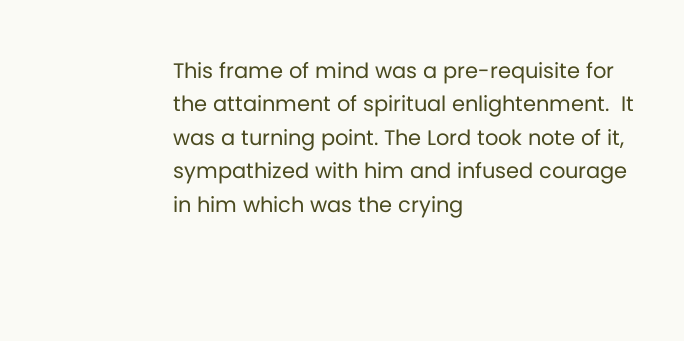This frame of mind was a pre-requisite for the attainment of spiritual enlightenment.  It was a turning point. The Lord took note of it, sympathized with him and infused courage in him which was the crying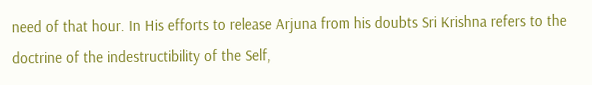need of that hour. In His efforts to release Arjuna from his doubts Sri Krishna refers to the doctrine of the indestructibility of the Self,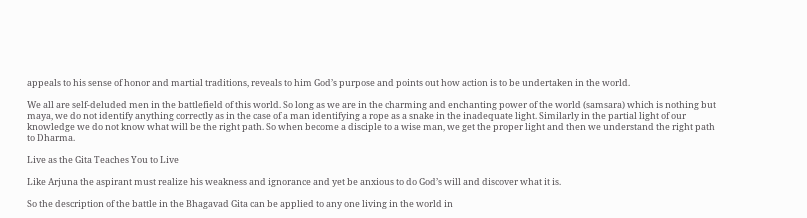appeals to his sense of honor and martial traditions, reveals to him God’s purpose and points out how action is to be undertaken in the world.

We all are self-deluded men in the battlefield of this world. So long as we are in the charming and enchanting power of the world (samsara) which is nothing but maya, we do not identify anything correctly as in the case of a man identifying a rope as a snake in the inadequate light. Similarly in the partial light of our knowledge we do not know what will be the right path. So when become a disciple to a wise man, we get the proper light and then we understand the right path to Dharma.

Live as the Gita Teaches You to Live

Like Arjuna the aspirant must realize his weakness and ignorance and yet be anxious to do God’s will and discover what it is.

So the description of the battle in the Bhagavad Gita can be applied to any one living in the world in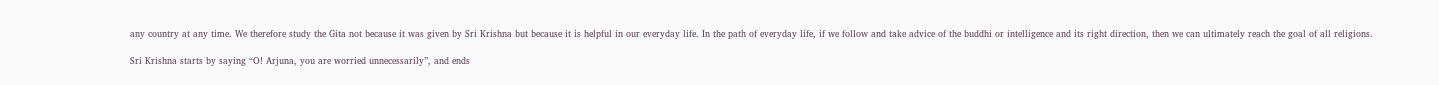any country at any time. We therefore study the Gita not because it was given by Sri Krishna but because it is helpful in our everyday life. In the path of everyday life, if we follow and take advice of the buddhi or intelligence and its right direction, then we can ultimately reach the goal of all religions.

Sri Krishna starts by saying “O! Arjuna, you are worried unnecessarily”, and ends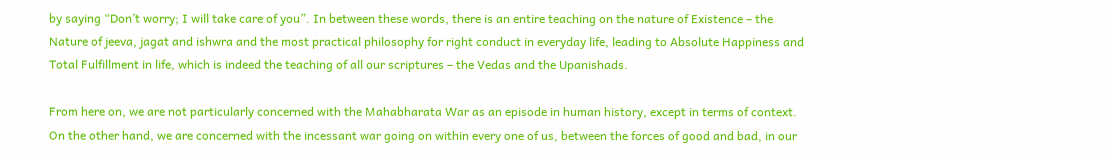by saying “Don’t worry; I will take care of you”. In between these words, there is an entire teaching on the nature of Existence – the Nature of jeeva, jagat and ishwra and the most practical philosophy for right conduct in everyday life, leading to Absolute Happiness and Total Fulfillment in life, which is indeed the teaching of all our scriptures – the Vedas and the Upanishads.

From here on, we are not particularly concerned with the Mahabharata War as an episode in human history, except in terms of context. On the other hand, we are concerned with the incessant war going on within every one of us, between the forces of good and bad, in our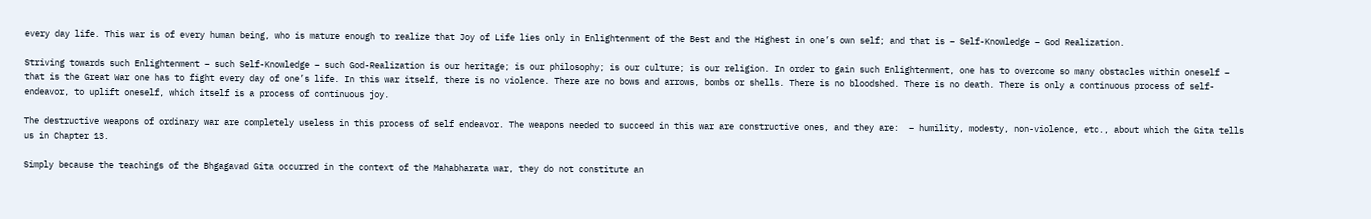every day life. This war is of every human being, who is mature enough to realize that Joy of Life lies only in Enlightenment of the Best and the Highest in one’s own self; and that is – Self-Knowledge – God Realization.

Striving towards such Enlightenment – such Self-Knowledge – such God-Realization is our heritage; is our philosophy; is our culture; is our religion. In order to gain such Enlightenment, one has to overcome so many obstacles within oneself – that is the Great War one has to fight every day of one’s life. In this war itself, there is no violence. There are no bows and arrows, bombs or shells. There is no bloodshed. There is no death. There is only a continuous process of self-endeavor, to uplift oneself, which itself is a process of continuous joy.

The destructive weapons of ordinary war are completely useless in this process of self endeavor. The weapons needed to succeed in this war are constructive ones, and they are:  – humility, modesty, non-violence, etc., about which the Gita tells us in Chapter 13.

Simply because the teachings of the Bhgagavad Gita occurred in the context of the Mahabharata war, they do not constitute an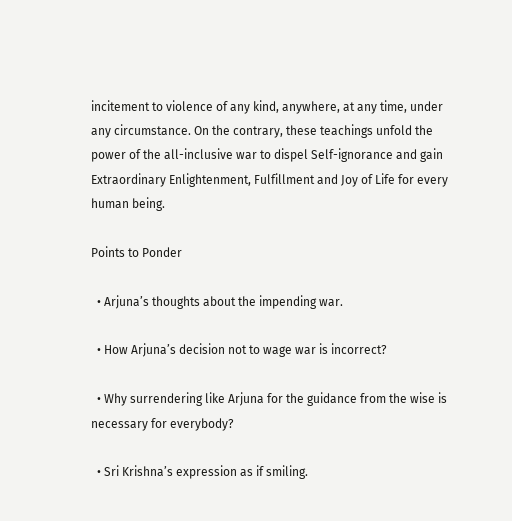incitement to violence of any kind, anywhere, at any time, under any circumstance. On the contrary, these teachings unfold the power of the all-inclusive war to dispel Self-ignorance and gain Extraordinary Enlightenment, Fulfillment and Joy of Life for every human being.

Points to Ponder

  • Arjuna’s thoughts about the impending war.

  • How Arjuna’s decision not to wage war is incorrect?

  • Why surrendering like Arjuna for the guidance from the wise is necessary for everybody?

  • Sri Krishna’s expression as if smiling.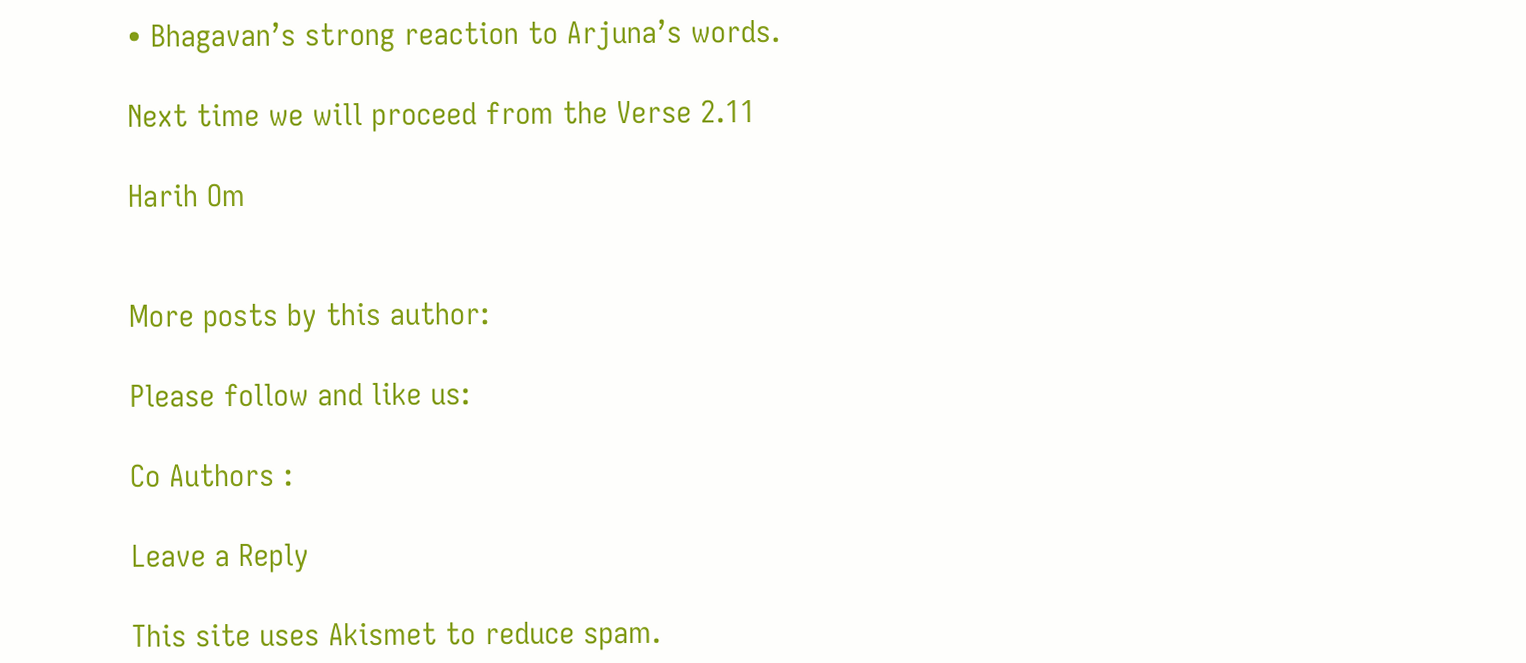• Bhagavan’s strong reaction to Arjuna’s words.

Next time we will proceed from the Verse 2.11

Harih Om


More posts by this author:

Please follow and like us:

Co Authors :

Leave a Reply

This site uses Akismet to reduce spam.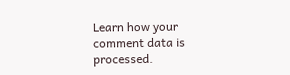Learn how your comment data is processed.